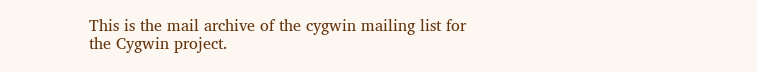This is the mail archive of the cygwin mailing list for the Cygwin project.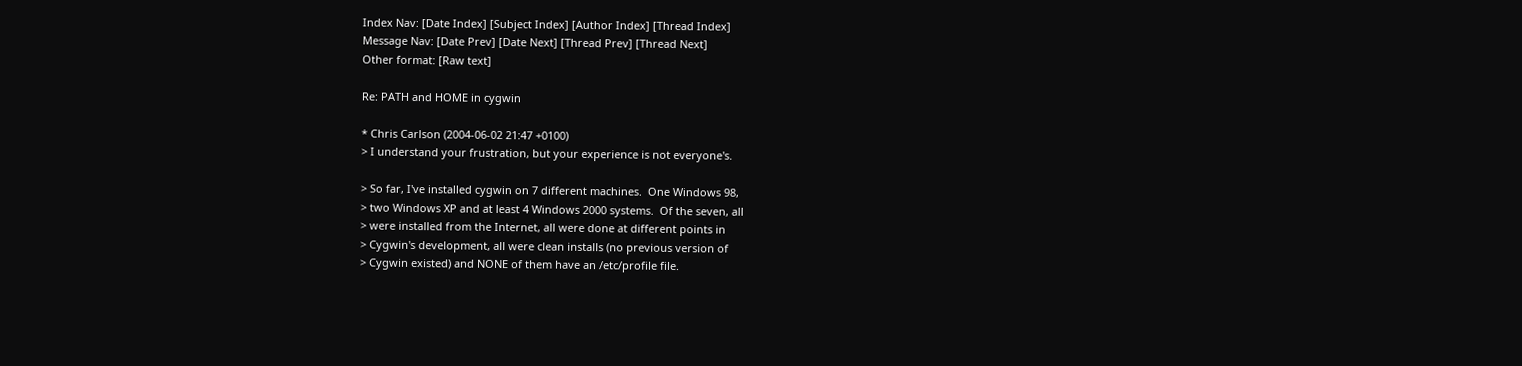Index Nav: [Date Index] [Subject Index] [Author Index] [Thread Index]
Message Nav: [Date Prev] [Date Next] [Thread Prev] [Thread Next]
Other format: [Raw text]

Re: PATH and HOME in cygwin

* Chris Carlson (2004-06-02 21:47 +0100)
> I understand your frustration, but your experience is not everyone's.

> So far, I've installed cygwin on 7 different machines.  One Windows 98,
> two Windows XP and at least 4 Windows 2000 systems.  Of the seven, all
> were installed from the Internet, all were done at different points in
> Cygwin's development, all were clean installs (no previous version of
> Cygwin existed) and NONE of them have an /etc/profile file.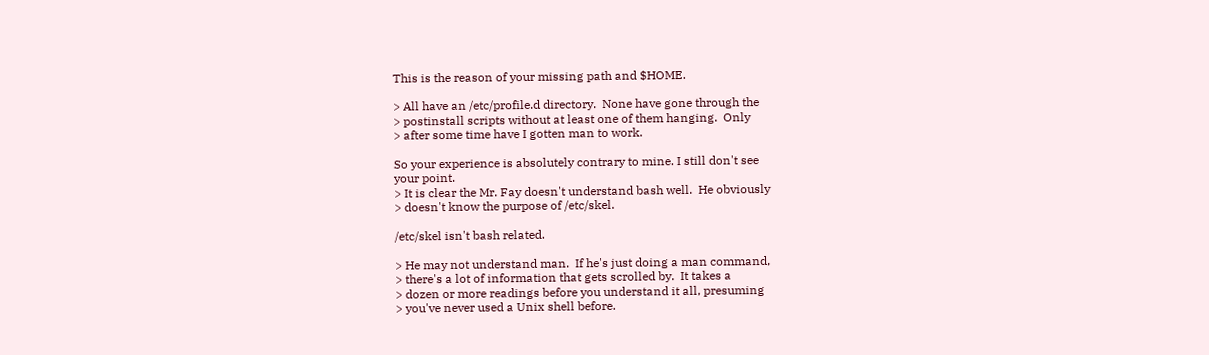This is the reason of your missing path and $HOME.

> All have an /etc/profile.d directory.  None have gone through the
> postinstall scripts without at least one of them hanging.  Only
> after some time have I gotten man to work.

So your experience is absolutely contrary to mine. I still don't see
your point.
> It is clear the Mr. Fay doesn't understand bash well.  He obviously
> doesn't know the purpose of /etc/skel.

/etc/skel isn't bash related.

> He may not understand man.  If he's just doing a man command,
> there's a lot of information that gets scrolled by.  It takes a
> dozen or more readings before you understand it all, presuming
> you've never used a Unix shell before.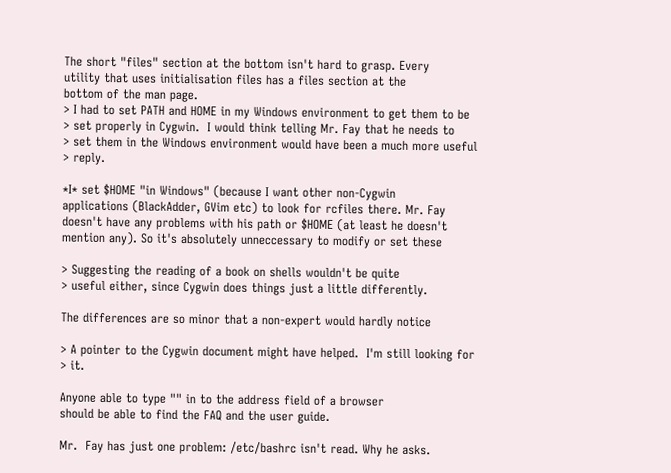The short "files" section at the bottom isn't hard to grasp. Every
utility that uses initialisation files has a files section at the
bottom of the man page.
> I had to set PATH and HOME in my Windows environment to get them to be
> set properly in Cygwin.  I would think telling Mr. Fay that he needs to
> set them in the Windows environment would have been a much more useful
> reply.

*I* set $HOME "in Windows" (because I want other non-Cygwin
applications (BlackAdder, GVim etc) to look for rcfiles there. Mr. Fay
doesn't have any problems with his path or $HOME (at least he doesn't
mention any). So it's absolutely unneccessary to modify or set these

> Suggesting the reading of a book on shells wouldn't be quite
> useful either, since Cygwin does things just a little differently.

The differences are so minor that a non-expert would hardly notice

> A pointer to the Cygwin document might have helped.  I'm still looking for
> it.

Anyone able to type "" in to the address field of a browser
should be able to find the FAQ and the user guide.

Mr.  Fay has just one problem: /etc/bashrc isn't read. Why he asks.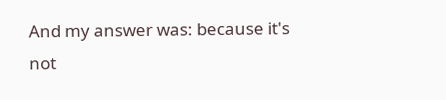And my answer was: because it's not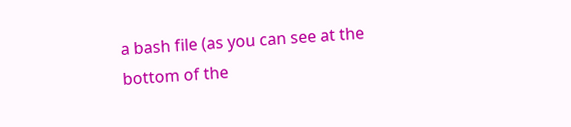a bash file (as you can see at the
bottom of the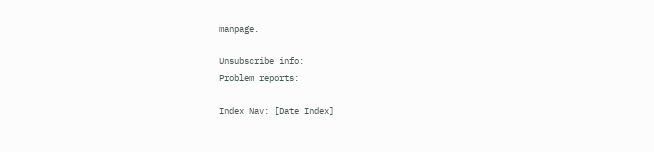manpage.

Unsubscribe info:
Problem reports:

Index Nav: [Date Index]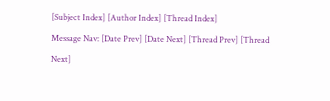[Subject Index] [Author Index] [Thread Index]
Message Nav: [Date Prev] [Date Next] [Thread Prev] [Thread Next]